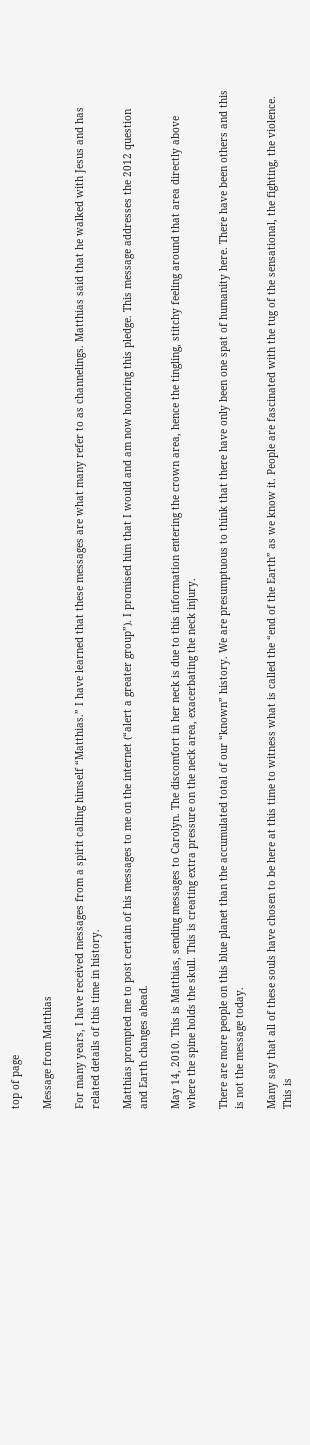top of page

Message from Matthias

For many years, I have received messages from a spirit calling himself “Matthias.” I have learned that these messages are what many refer to as channelings. Matthias said that he walked with Jesus and has related details of this time in history.

Matthias prompted me to post certain of his messages to me on the internet (“alert a greater group”). I promised him that I would and am now honoring this pledge. This message addresses the 2012 question and Earth changes ahead.

May 14, 2010. This is Matthias, sending messages to Carolyn. The discomfort in her neck is due to this information entering the crown area, hence the tingling, stitchy feeling around that area directly above where the spine holds the skull. This is creating extra pressure on the neck area, exacerbating the neck injury.

There are more people on this blue planet than the accumulated total of our “known” history. We are presumptuous to think that there have only been one spat of humanity here. There have been others and this is not the message today.

Many say that all of these souls have chosen to be here at this time to witness what is called the “end of the Earth” as we know it. People are fascinated with the tug of the sensational, the fighting, the violence. This is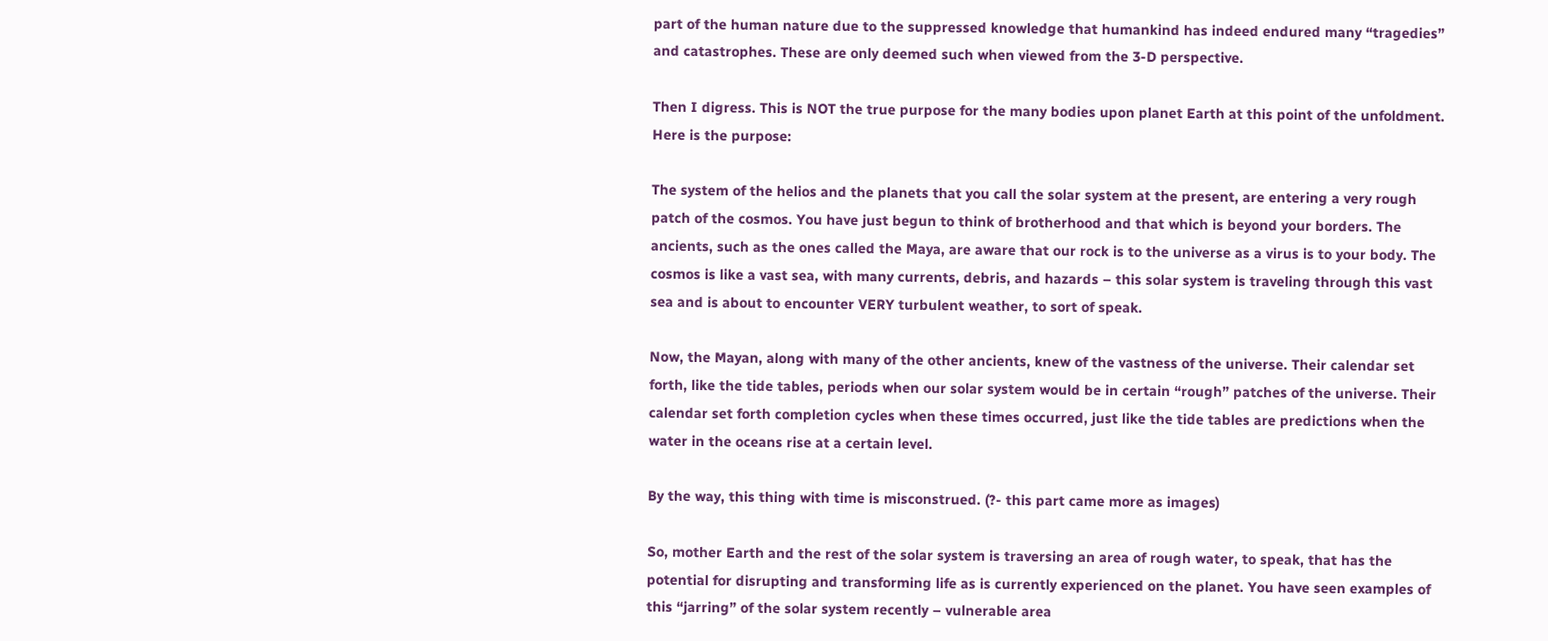part of the human nature due to the suppressed knowledge that humankind has indeed endured many “tragedies” and catastrophes. These are only deemed such when viewed from the 3-D perspective.

Then I digress. This is NOT the true purpose for the many bodies upon planet Earth at this point of the unfoldment. Here is the purpose:

The system of the helios and the planets that you call the solar system at the present, are entering a very rough patch of the cosmos. You have just begun to think of brotherhood and that which is beyond your borders. The ancients, such as the ones called the Maya, are aware that our rock is to the universe as a virus is to your body. The cosmos is like a vast sea, with many currents, debris, and hazards – this solar system is traveling through this vast sea and is about to encounter VERY turbulent weather, to sort of speak.

Now, the Mayan, along with many of the other ancients, knew of the vastness of the universe. Their calendar set forth, like the tide tables, periods when our solar system would be in certain “rough” patches of the universe. Their calendar set forth completion cycles when these times occurred, just like the tide tables are predictions when the water in the oceans rise at a certain level.

By the way, this thing with time is misconstrued. (?- this part came more as images)

So, mother Earth and the rest of the solar system is traversing an area of rough water, to speak, that has the potential for disrupting and transforming life as is currently experienced on the planet. You have seen examples of this “jarring” of the solar system recently – vulnerable area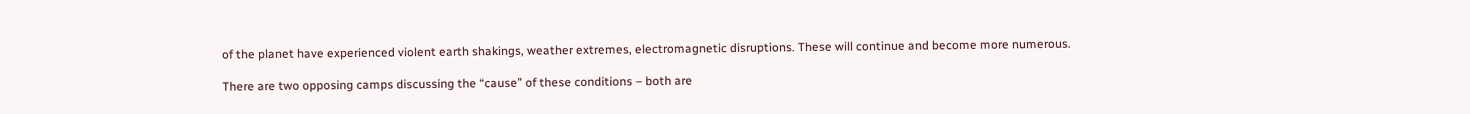of the planet have experienced violent earth shakings, weather extremes, electromagnetic disruptions. These will continue and become more numerous.

There are two opposing camps discussing the “cause” of these conditions – both are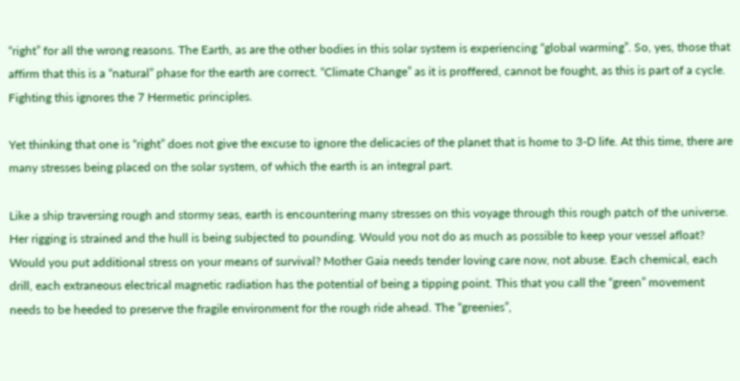“right” for all the wrong reasons. The Earth, as are the other bodies in this solar system is experiencing “global warming”. So, yes, those that affirm that this is a “natural” phase for the earth are correct. “Climate Change” as it is proffered, cannot be fought, as this is part of a cycle. Fighting this ignores the 7 Hermetic principles.

Yet thinking that one is “right” does not give the excuse to ignore the delicacies of the planet that is home to 3-D life. At this time, there are many stresses being placed on the solar system, of which the earth is an integral part.

Like a ship traversing rough and stormy seas, earth is encountering many stresses on this voyage through this rough patch of the universe. Her rigging is strained and the hull is being subjected to pounding. Would you not do as much as possible to keep your vessel afloat? Would you put additional stress on your means of survival? Mother Gaia needs tender loving care now, not abuse. Each chemical, each drill, each extraneous electrical magnetic radiation has the potential of being a tipping point. This that you call the “green” movement needs to be heeded to preserve the fragile environment for the rough ride ahead. The “greenies”,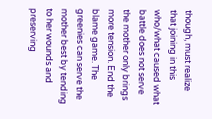though, must realize that joining in this who/what caused what battle does not serve the mother only brings more tension. End the blame game. The greenies can serve the mother best by tending to her wounds and preserving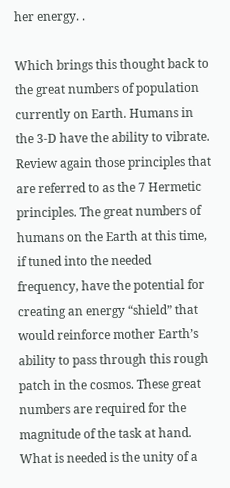her energy. .

Which brings this thought back to the great numbers of population currently on Earth. Humans in the 3-D have the ability to vibrate. Review again those principles that are referred to as the 7 Hermetic principles. The great numbers of humans on the Earth at this time, if tuned into the needed frequency, have the potential for creating an energy “shield” that would reinforce mother Earth’s ability to pass through this rough patch in the cosmos. These great numbers are required for the magnitude of the task at hand. What is needed is the unity of a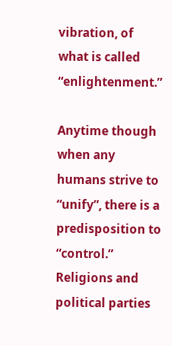vibration, of what is called “enlightenment.”

Anytime though when any humans strive to “unify”, there is a predisposition to “control.” Religions and political parties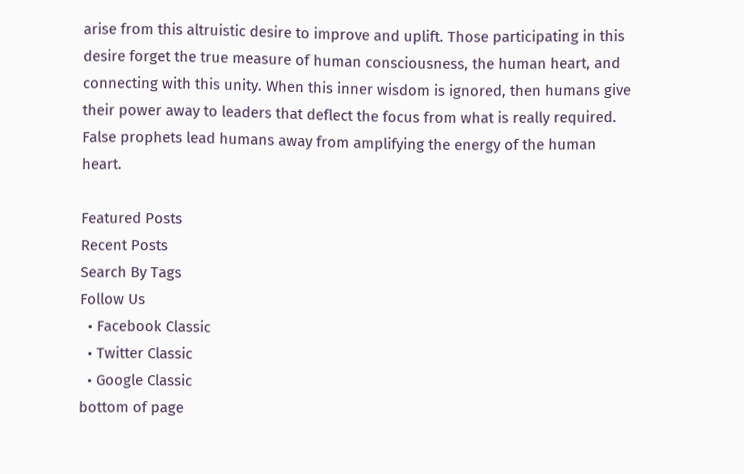arise from this altruistic desire to improve and uplift. Those participating in this desire forget the true measure of human consciousness, the human heart, and connecting with this unity. When this inner wisdom is ignored, then humans give their power away to leaders that deflect the focus from what is really required. False prophets lead humans away from amplifying the energy of the human heart.

Featured Posts
Recent Posts
Search By Tags
Follow Us
  • Facebook Classic
  • Twitter Classic
  • Google Classic
bottom of page